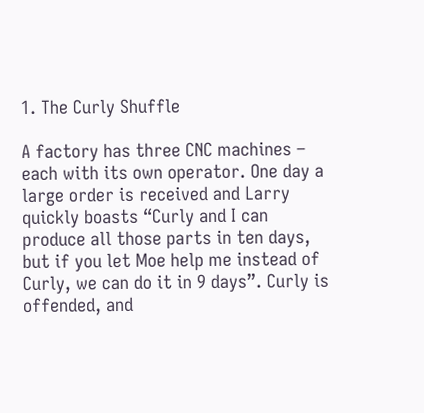1. The Curly Shuffle

A factory has three CNC machines – each with its own operator. One day a large order is received and Larry quickly boasts “Curly and I can produce all those parts in ten days, but if you let Moe help me instead of Curly, we can do it in 9 days”. Curly is offended, and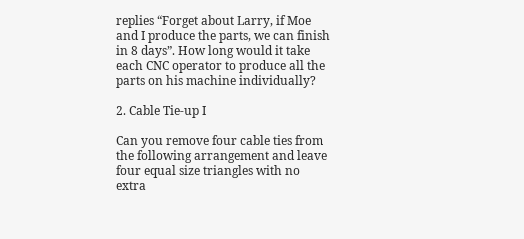replies “Forget about Larry, if Moe and I produce the parts, we can finish in 8 days”. How long would it take each CNC operator to produce all the parts on his machine individually?

2. Cable Tie-up I

Can you remove four cable ties from the following arrangement and leave four equal size triangles with no extra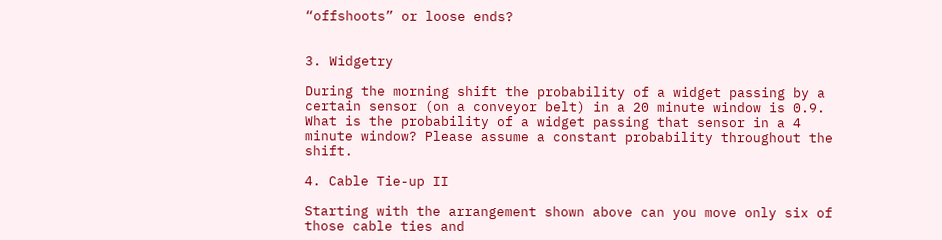“offshoots” or loose ends?


3. Widgetry

During the morning shift the probability of a widget passing by a certain sensor (on a conveyor belt) in a 20 minute window is 0.9. What is the probability of a widget passing that sensor in a 4 minute window? Please assume a constant probability throughout the shift.

4. Cable Tie-up II

Starting with the arrangement shown above can you move only six of those cable ties and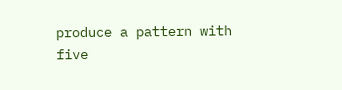produce a pattern with five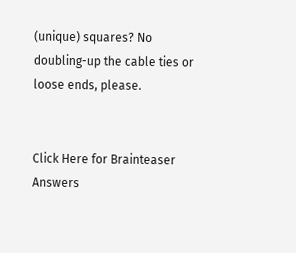(unique) squares? No doubling-up the cable ties or loose ends, please.


Click Here for Brainteaser Answers